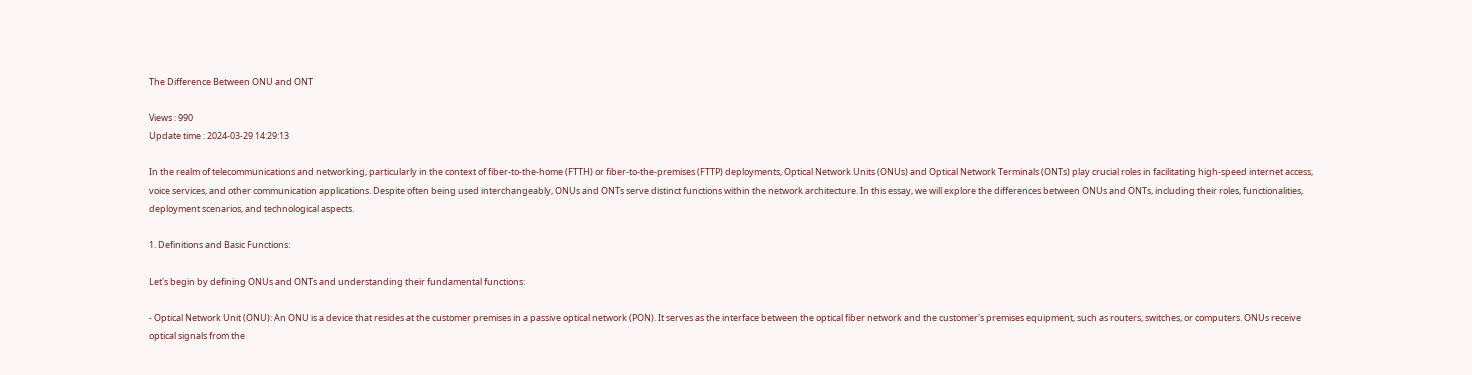The Difference Between ONU and ONT

Views : 990
Update time : 2024-03-29 14:29:13

In the realm of telecommunications and networking, particularly in the context of fiber-to-the-home (FTTH) or fiber-to-the-premises (FTTP) deployments, Optical Network Units (ONUs) and Optical Network Terminals (ONTs) play crucial roles in facilitating high-speed internet access, voice services, and other communication applications. Despite often being used interchangeably, ONUs and ONTs serve distinct functions within the network architecture. In this essay, we will explore the differences between ONUs and ONTs, including their roles, functionalities, deployment scenarios, and technological aspects.

1. Definitions and Basic Functions:

Let's begin by defining ONUs and ONTs and understanding their fundamental functions:

- Optical Network Unit (ONU): An ONU is a device that resides at the customer premises in a passive optical network (PON). It serves as the interface between the optical fiber network and the customer's premises equipment, such as routers, switches, or computers. ONUs receive optical signals from the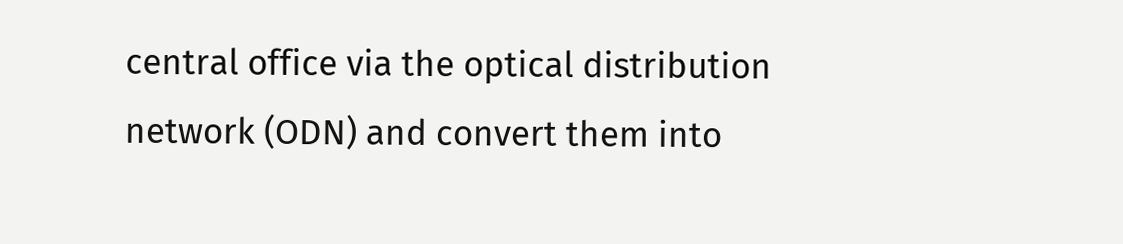central office via the optical distribution network (ODN) and convert them into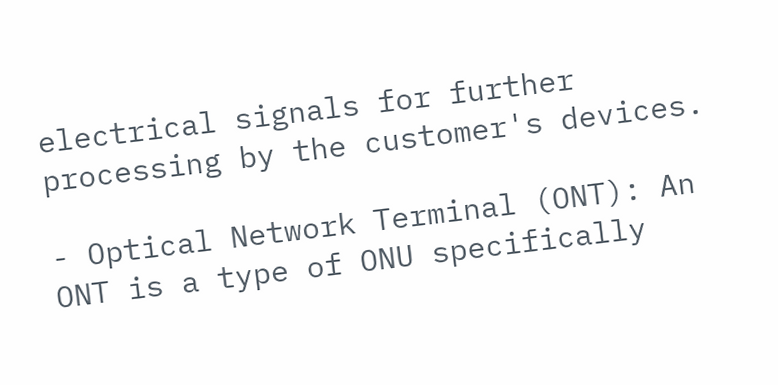electrical signals for further processing by the customer's devices.

- Optical Network Terminal (ONT): An ONT is a type of ONU specifically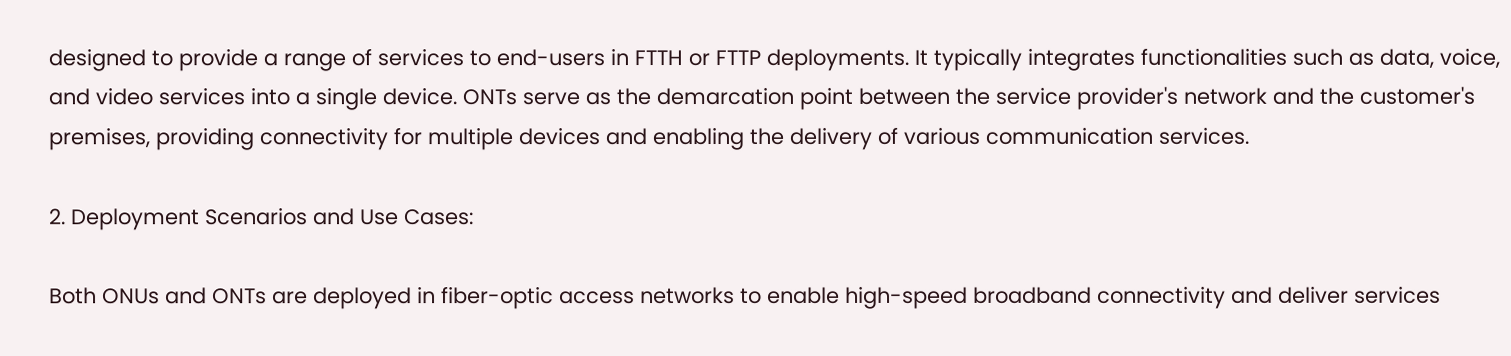designed to provide a range of services to end-users in FTTH or FTTP deployments. It typically integrates functionalities such as data, voice, and video services into a single device. ONTs serve as the demarcation point between the service provider's network and the customer's premises, providing connectivity for multiple devices and enabling the delivery of various communication services.

2. Deployment Scenarios and Use Cases:

Both ONUs and ONTs are deployed in fiber-optic access networks to enable high-speed broadband connectivity and deliver services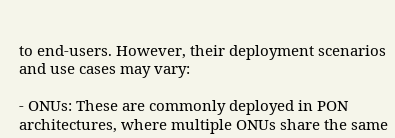to end-users. However, their deployment scenarios and use cases may vary:

- ONUs: These are commonly deployed in PON architectures, where multiple ONUs share the same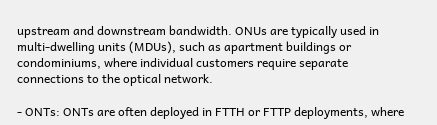upstream and downstream bandwidth. ONUs are typically used in multi-dwelling units (MDUs), such as apartment buildings or condominiums, where individual customers require separate connections to the optical network.

- ONTs: ONTs are often deployed in FTTH or FTTP deployments, where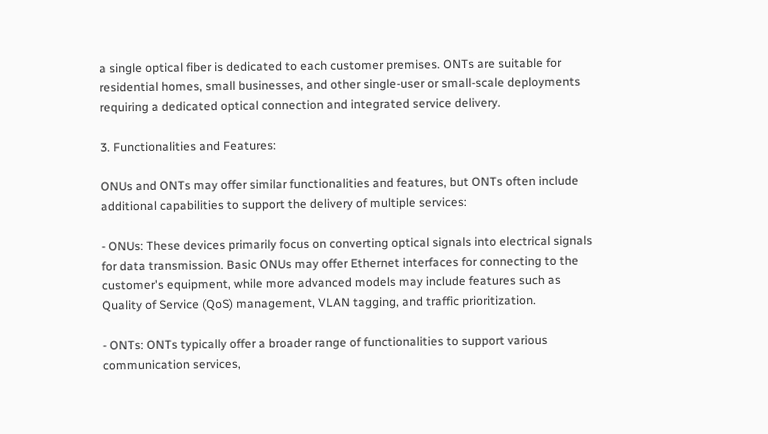a single optical fiber is dedicated to each customer premises. ONTs are suitable for residential homes, small businesses, and other single-user or small-scale deployments requiring a dedicated optical connection and integrated service delivery.

3. Functionalities and Features:

ONUs and ONTs may offer similar functionalities and features, but ONTs often include additional capabilities to support the delivery of multiple services:

- ONUs: These devices primarily focus on converting optical signals into electrical signals for data transmission. Basic ONUs may offer Ethernet interfaces for connecting to the customer's equipment, while more advanced models may include features such as Quality of Service (QoS) management, VLAN tagging, and traffic prioritization.

- ONTs: ONTs typically offer a broader range of functionalities to support various communication services,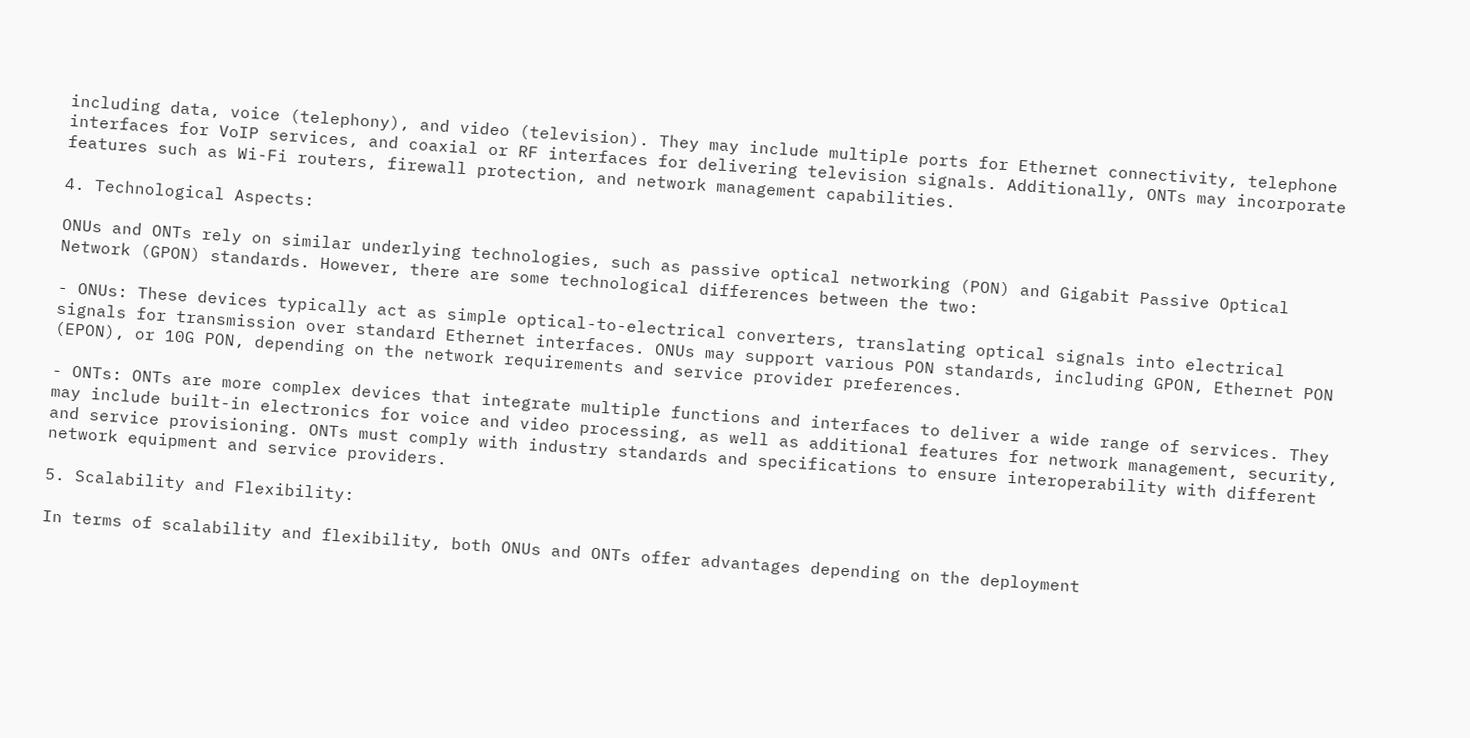including data, voice (telephony), and video (television). They may include multiple ports for Ethernet connectivity, telephone interfaces for VoIP services, and coaxial or RF interfaces for delivering television signals. Additionally, ONTs may incorporate features such as Wi-Fi routers, firewall protection, and network management capabilities.

4. Technological Aspects:

ONUs and ONTs rely on similar underlying technologies, such as passive optical networking (PON) and Gigabit Passive Optical Network (GPON) standards. However, there are some technological differences between the two:

- ONUs: These devices typically act as simple optical-to-electrical converters, translating optical signals into electrical signals for transmission over standard Ethernet interfaces. ONUs may support various PON standards, including GPON, Ethernet PON (EPON), or 10G PON, depending on the network requirements and service provider preferences.

- ONTs: ONTs are more complex devices that integrate multiple functions and interfaces to deliver a wide range of services. They may include built-in electronics for voice and video processing, as well as additional features for network management, security, and service provisioning. ONTs must comply with industry standards and specifications to ensure interoperability with different network equipment and service providers.

5. Scalability and Flexibility:

In terms of scalability and flexibility, both ONUs and ONTs offer advantages depending on the deployment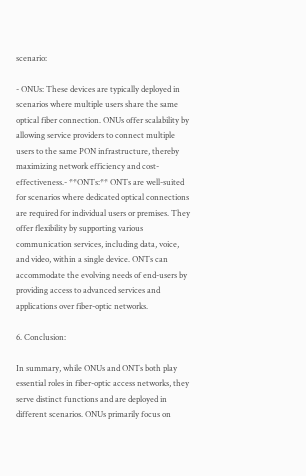scenario:

- ONUs: These devices are typically deployed in scenarios where multiple users share the same optical fiber connection. ONUs offer scalability by allowing service providers to connect multiple users to the same PON infrastructure, thereby maximizing network efficiency and cost-effectiveness.- **ONTs:** ONTs are well-suited for scenarios where dedicated optical connections are required for individual users or premises. They offer flexibility by supporting various communication services, including data, voice, and video, within a single device. ONTs can accommodate the evolving needs of end-users by providing access to advanced services and applications over fiber-optic networks.

6. Conclusion:

In summary, while ONUs and ONTs both play essential roles in fiber-optic access networks, they serve distinct functions and are deployed in different scenarios. ONUs primarily focus on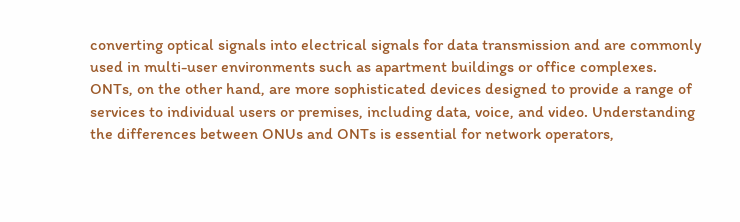converting optical signals into electrical signals for data transmission and are commonly used in multi-user environments such as apartment buildings or office complexes. ONTs, on the other hand, are more sophisticated devices designed to provide a range of services to individual users or premises, including data, voice, and video. Understanding the differences between ONUs and ONTs is essential for network operators,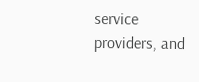service providers, and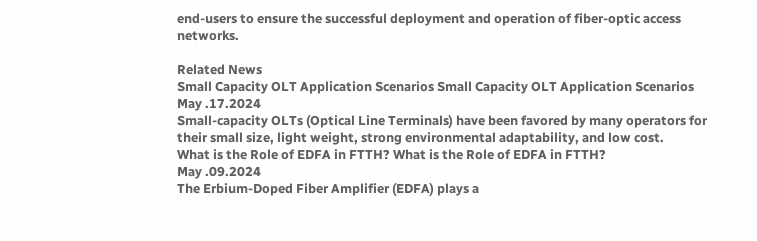end-users to ensure the successful deployment and operation of fiber-optic access networks.

Related News
Small Capacity OLT Application Scenarios Small Capacity OLT Application Scenarios
May .17.2024
Small-capacity OLTs (Optical Line Terminals) have been favored by many operators for their small size, light weight, strong environmental adaptability, and low cost.
What is the Role of EDFA in FTTH? What is the Role of EDFA in FTTH?
May .09.2024
The Erbium-Doped Fiber Amplifier (EDFA) plays a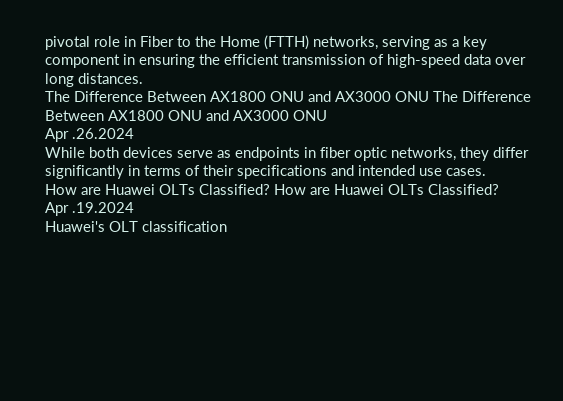pivotal role in Fiber to the Home (FTTH) networks, serving as a key component in ensuring the efficient transmission of high-speed data over long distances.
The Difference Between AX1800 ONU and AX3000 ONU The Difference Between AX1800 ONU and AX3000 ONU
Apr .26.2024
While both devices serve as endpoints in fiber optic networks, they differ significantly in terms of their specifications and intended use cases.
How are Huawei OLTs Classified? How are Huawei OLTs Classified?
Apr .19.2024
Huawei's OLT classification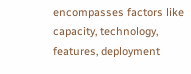encompasses factors like capacity, technology, features, deployment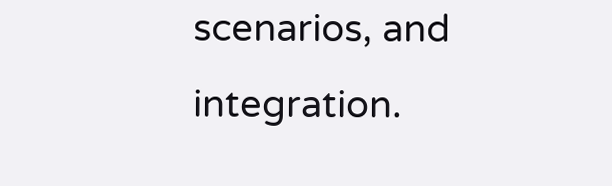scenarios, and integration.